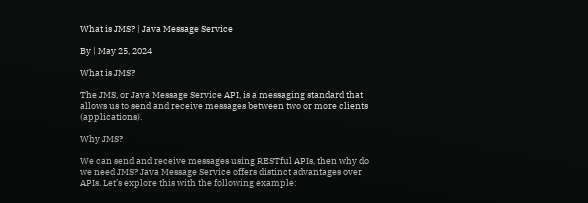What is JMS? | Java Message Service

By | May 25, 2024

What is JMS?

The JMS, or Java Message Service API, is a messaging standard that allows us to send and receive messages between two or more clients (applications).

Why JMS?

We can send and receive messages using RESTful APIs, then why do we need JMS? Java Message Service offers distinct advantages over APIs. Let’s explore this with the following example: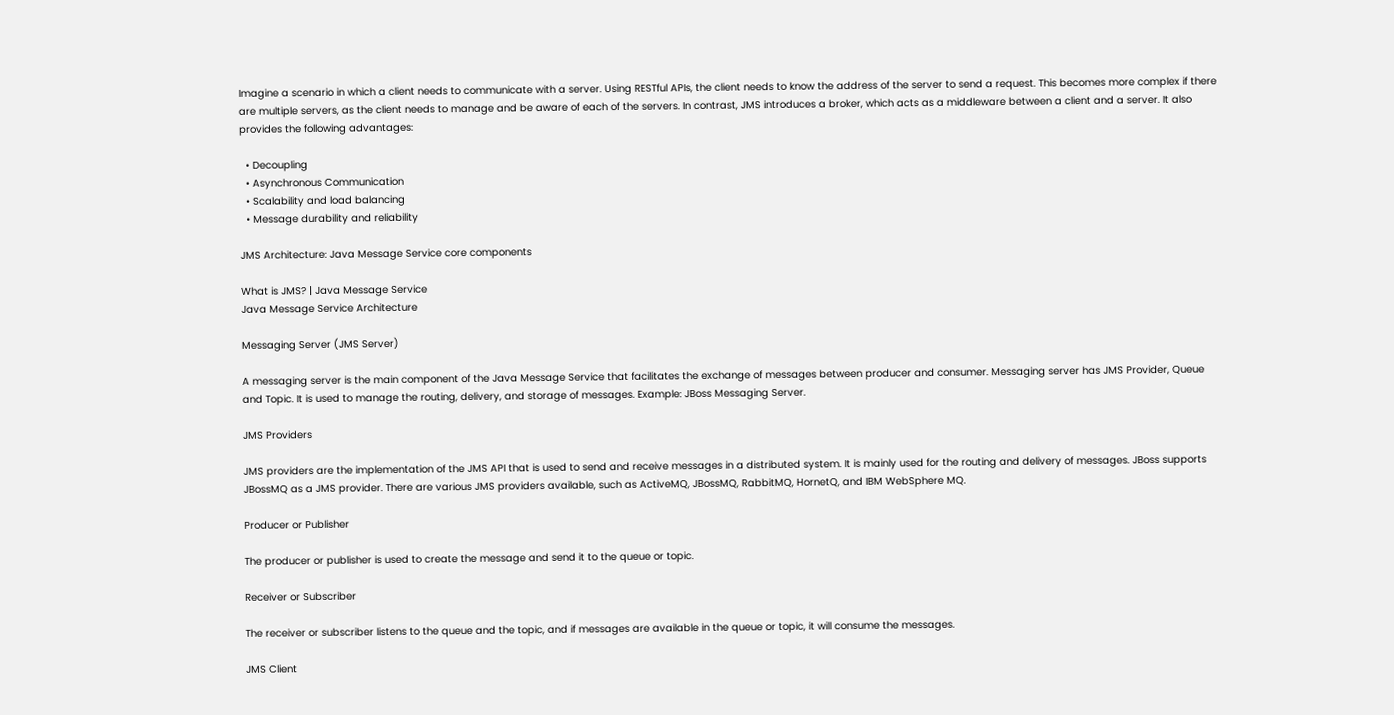Imagine a scenario in which a client needs to communicate with a server. Using RESTful APIs, the client needs to know the address of the server to send a request. This becomes more complex if there are multiple servers, as the client needs to manage and be aware of each of the servers. In contrast, JMS introduces a broker, which acts as a middleware between a client and a server. It also provides the following advantages:

  • Decoupling
  • Asynchronous Communication
  • Scalability and load balancing
  • Message durability and reliability

JMS Architecture: Java Message Service core components

What is JMS? | Java Message Service
Java Message Service Architecture

Messaging Server (JMS Server)

A messaging server is the main component of the Java Message Service that facilitates the exchange of messages between producer and consumer. Messaging server has JMS Provider, Queue and Topic. It is used to manage the routing, delivery, and storage of messages. Example: JBoss Messaging Server.

JMS Providers

JMS providers are the implementation of the JMS API that is used to send and receive messages in a distributed system. It is mainly used for the routing and delivery of messages. JBoss supports JBossMQ as a JMS provider. There are various JMS providers available, such as ActiveMQ, JBossMQ, RabbitMQ, HornetQ, and IBM WebSphere MQ.

Producer or Publisher

The producer or publisher is used to create the message and send it to the queue or topic.

Receiver or Subscriber

The receiver or subscriber listens to the queue and the topic, and if messages are available in the queue or topic, it will consume the messages.

JMS Client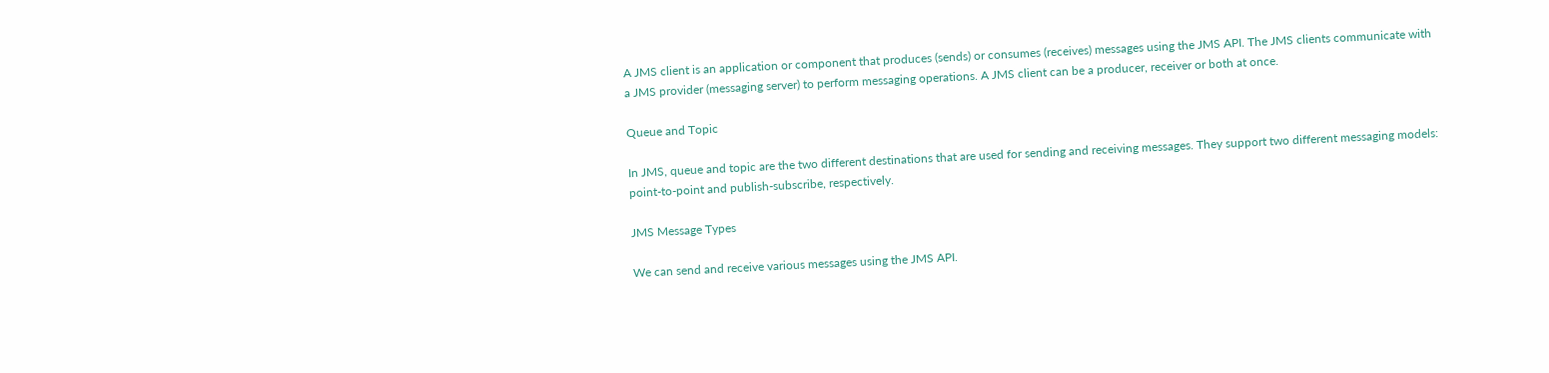A JMS client is an application or component that produces (sends) or consumes (receives) messages using the JMS API. The JMS clients communicate with a JMS provider (messaging server) to perform messaging operations. A JMS client can be a producer, receiver or both at once.

Queue and Topic

In JMS, queue and topic are the two different destinations that are used for sending and receiving messages. They support two different messaging models: point-to-point and publish-subscribe, respectively.

JMS Message Types

We can send and receive various messages using the JMS API.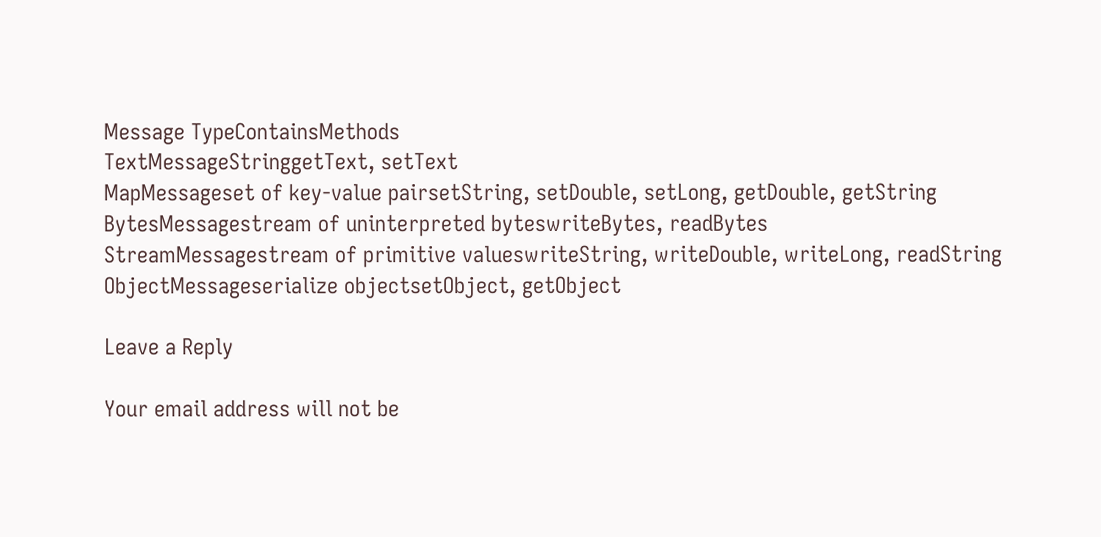Message TypeContainsMethods
TextMessageStringgetText, setText
MapMessageset of key-value pairsetString, setDouble, setLong, getDouble, getString
BytesMessagestream of uninterpreted byteswriteBytes, readBytes
StreamMessagestream of primitive valueswriteString, writeDouble, writeLong, readString
ObjectMessageserialize objectsetObject, getObject

Leave a Reply

Your email address will not be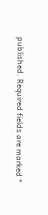published. Required fields are marked *